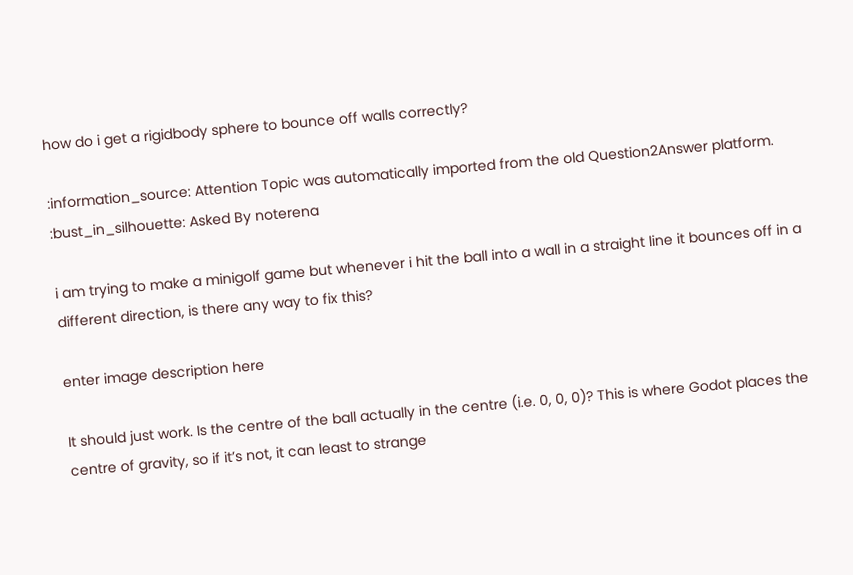how do i get a rigidbody sphere to bounce off walls correctly?

:information_source: Attention Topic was automatically imported from the old Question2Answer platform.
:bust_in_silhouette: Asked By noterena

i am trying to make a minigolf game but whenever i hit the ball into a wall in a straight line it bounces off in a different direction, is there any way to fix this?

enter image description here

It should just work. Is the centre of the ball actually in the centre (i.e. 0, 0, 0)? This is where Godot places the centre of gravity, so if it’s not, it can least to strange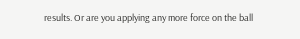results. Or are you applying any more force on the ball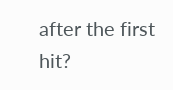after the first hit?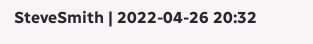SteveSmith | 2022-04-26 20:32